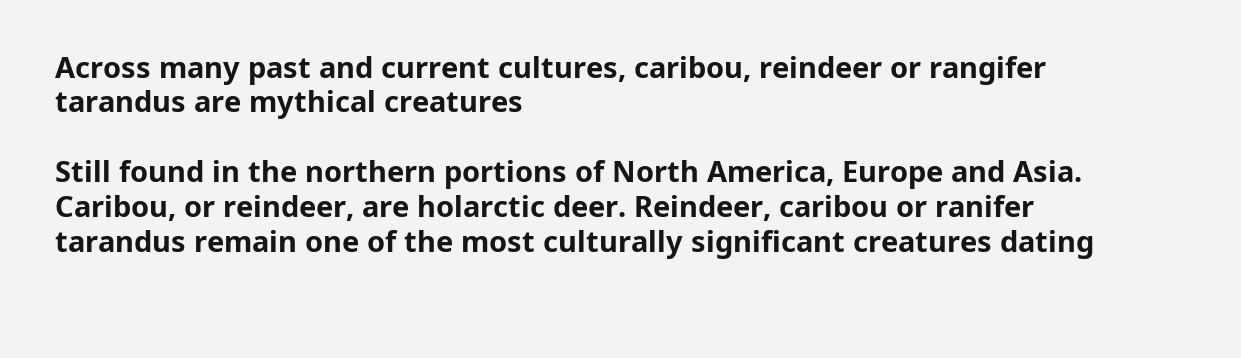Across many past and current cultures, caribou, reindeer or rangifer tarandus are mythical creatures

Still found in the northern portions of North America, Europe and Asia. Caribou, or reindeer, are holarctic deer. Reindeer, caribou or ranifer tarandus remain one of the most culturally significant creatures dating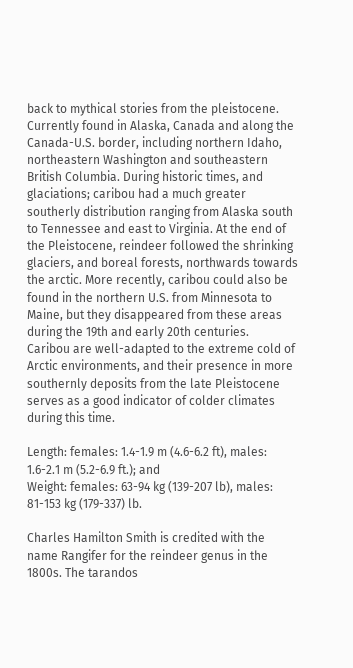back to mythical stories from the pleistocene. Currently found in Alaska, Canada and along the Canada-U.S. border, including northern Idaho, northeastern Washington and southeastern British Columbia. During historic times, and glaciations; caribou had a much greater southerly distribution ranging from Alaska south to Tennessee and east to Virginia. At the end of the Pleistocene, reindeer followed the shrinking glaciers, and boreal forests, northwards towards the arctic. More recently, caribou could also be found in the northern U.S. from Minnesota to Maine, but they disappeared from these areas during the 19th and early 20th centuries.
Caribou are well-adapted to the extreme cold of Arctic environments, and their presence in more southernly deposits from the late Pleistocene serves as a good indicator of colder climates during this time.

Length: females: 1.4-1.9 m (4.6-6.2 ft), males: 1.6-2.1 m (5.2-6.9 ft.); and
Weight: females: 63-94 kg (139-207 lb), males: 81-153 kg (179-337) lb.

Charles Hamilton Smith is credited with the name Rangifer for the reindeer genus in the 1800s. The tarandos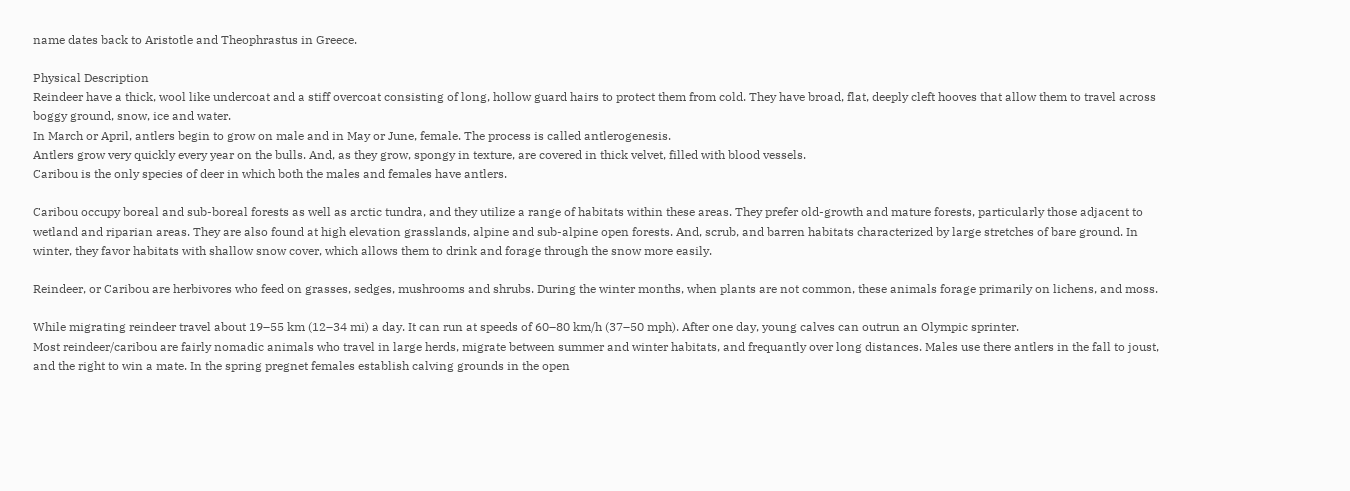name dates back to Aristotle and Theophrastus in Greece.

Physical Description
Reindeer have a thick, wool like undercoat and a stiff overcoat consisting of long, hollow guard hairs to protect them from cold. They have broad, flat, deeply cleft hooves that allow them to travel across boggy ground, snow, ice and water.
In March or April, antlers begin to grow on male and in May or June, female. The process is called antlerogenesis.
Antlers grow very quickly every year on the bulls. And, as they grow, spongy in texture, are covered in thick velvet, filled with blood vessels.
Caribou is the only species of deer in which both the males and females have antlers.

Caribou occupy boreal and sub-boreal forests as well as arctic tundra, and they utilize a range of habitats within these areas. They prefer old-growth and mature forests, particularly those adjacent to wetland and riparian areas. They are also found at high elevation grasslands, alpine and sub-alpine open forests. And, scrub, and barren habitats characterized by large stretches of bare ground. In winter, they favor habitats with shallow snow cover, which allows them to drink and forage through the snow more easily.

Reindeer, or Caribou are herbivores who feed on grasses, sedges, mushrooms and shrubs. During the winter months, when plants are not common, these animals forage primarily on lichens, and moss.

While migrating reindeer travel about 19–55 km (12–34 mi) a day. It can run at speeds of 60–80 km/h (37–50 mph). After one day, young calves can outrun an Olympic sprinter.
Most reindeer/caribou are fairly nomadic animals who travel in large herds, migrate between summer and winter habitats, and frequantly over long distances. Males use there antlers in the fall to joust, and the right to win a mate. In the spring pregnet females establish calving grounds in the open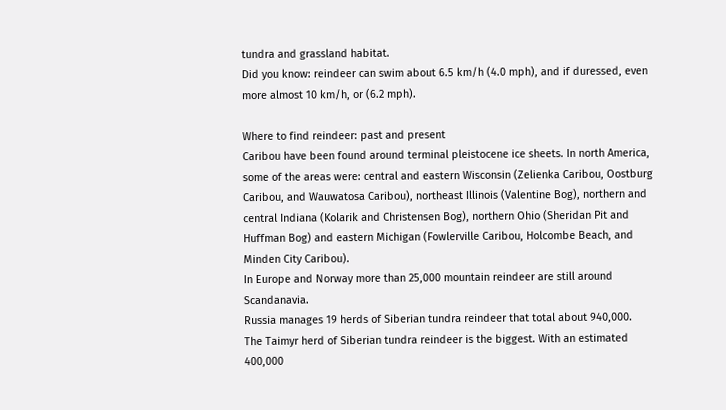tundra and grassland habitat.
Did you know: reindeer can swim about 6.5 km/h (4.0 mph), and if duressed, even more almost 10 km/h, or (6.2 mph).

Where to find reindeer: past and present
Caribou have been found around terminal pleistocene ice sheets. In north America, some of the areas were: central and eastern Wisconsin (Zelienka Caribou, Oostburg Caribou, and Wauwatosa Caribou), northeast Illinois (Valentine Bog), northern and central Indiana (Kolarik and Christensen Bog), northern Ohio (Sheridan Pit and Huffman Bog) and eastern Michigan (Fowlerville Caribou, Holcombe Beach, and Minden City Caribou).
In Europe and Norway more than 25,000 mountain reindeer are still around Scandanavia.
Russia manages 19 herds of Siberian tundra reindeer that total about 940,000.
The Taimyr herd of Siberian tundra reindeer is the biggest. With an estimated 400,000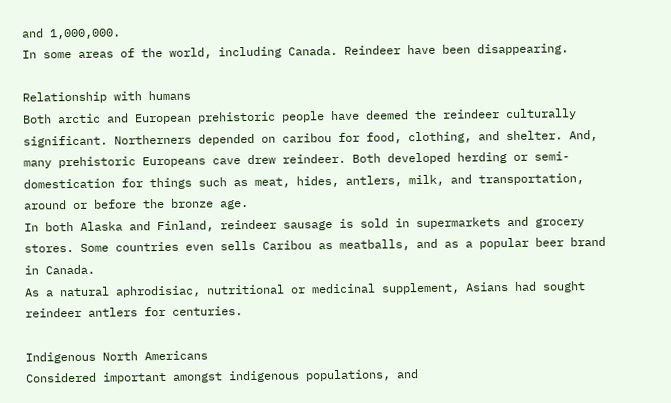and 1,000,000.
In some areas of the world, including Canada. Reindeer have been disappearing.

Relationship with humans
Both arctic and European prehistoric people have deemed the reindeer culturally significant. Northerners depended on caribou for food, clothing, and shelter. And, many prehistoric Europeans cave drew reindeer. Both developed herding or semi-domestication for things such as meat, hides, antlers, milk, and transportation, around or before the bronze age.
In both Alaska and Finland, reindeer sausage is sold in supermarkets and grocery stores. Some countries even sells Caribou as meatballs, and as a popular beer brand in Canada.
As a natural aphrodisiac, nutritional or medicinal supplement, Asians had sought reindeer antlers for centuries.

Indigenous North Americans
Considered important amongst indigenous populations, and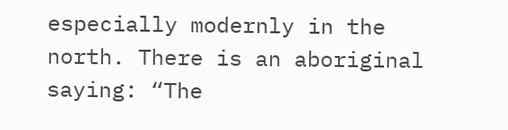especially modernly in the north. There is an aboriginal saying: “The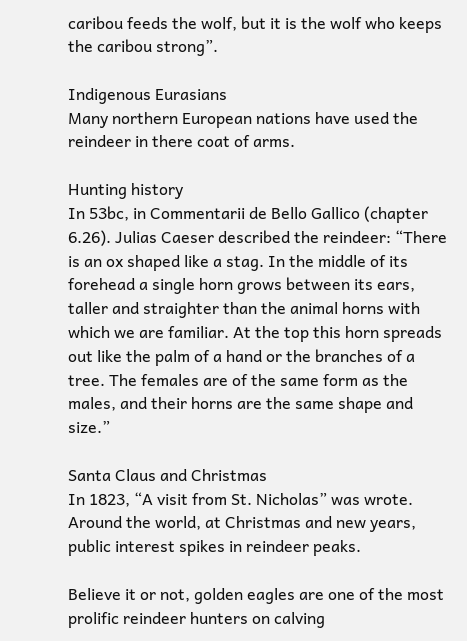caribou feeds the wolf, but it is the wolf who keeps the caribou strong”.

Indigenous Eurasians
Many northern European nations have used the reindeer in there coat of arms.

Hunting history
In 53bc, in Commentarii de Bello Gallico (chapter 6.26). Julias Caeser described the reindeer: “There is an ox shaped like a stag. In the middle of its forehead a single horn grows between its ears, taller and straighter than the animal horns with which we are familiar. At the top this horn spreads out like the palm of a hand or the branches of a tree. The females are of the same form as the males, and their horns are the same shape and size.”

Santa Claus and Christmas
In 1823, “A visit from St. Nicholas” was wrote. Around the world, at Christmas and new years, public interest spikes in reindeer peaks.

Believe it or not, golden eagles are one of the most prolific reindeer hunters on calving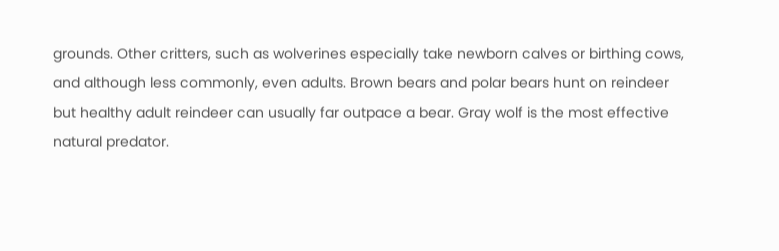grounds. Other critters, such as wolverines especially take newborn calves or birthing cows, and although less commonly, even adults. Brown bears and polar bears hunt on reindeer but healthy adult reindeer can usually far outpace a bear. Gray wolf is the most effective natural predator.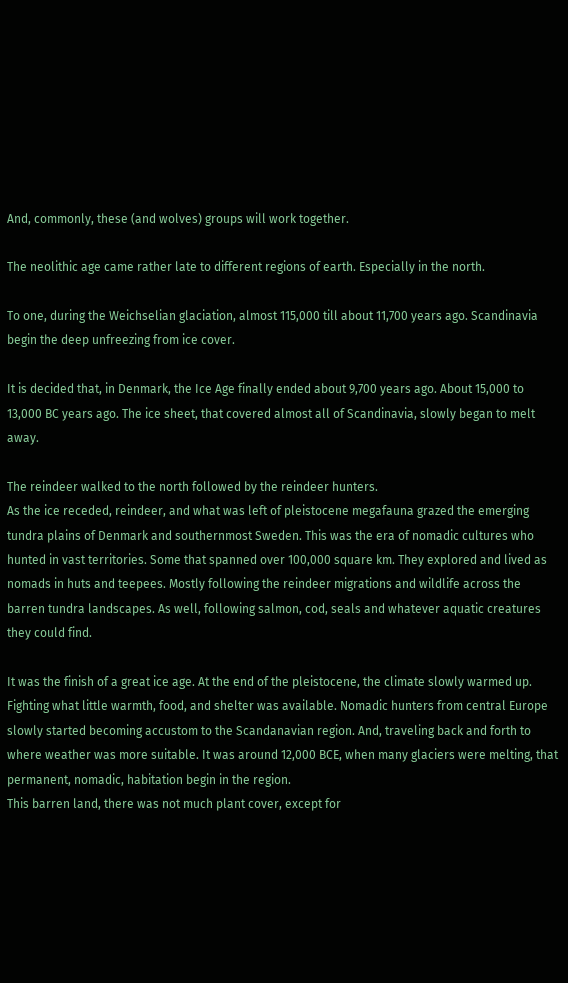And, commonly, these (and wolves) groups will work together.

The neolithic age came rather late to different regions of earth. Especially in the north.

To one, during the Weichselian glaciation, almost 115,000 till about 11,700 years ago. Scandinavia begin the deep unfreezing from ice cover.

It is decided that, in Denmark, the Ice Age finally ended about 9,700 years ago. About 15,000 to 13,000 BC years ago. The ice sheet, that covered almost all of Scandinavia, slowly began to melt away.

The reindeer walked to the north followed by the reindeer hunters.
As the ice receded, reindeer, and what was left of pleistocene megafauna grazed the emerging tundra plains of Denmark and southernmost Sweden. This was the era of nomadic cultures who hunted in vast territories. Some that spanned over 100,000 square km. They explored and lived as nomads in huts and teepees. Mostly following the reindeer migrations and wildlife across the barren tundra landscapes. As well, following salmon, cod, seals and whatever aquatic creatures they could find.

It was the finish of a great ice age. At the end of the pleistocene, the climate slowly warmed up. Fighting what little warmth, food, and shelter was available. Nomadic hunters from central Europe slowly started becoming accustom to the Scandanavian region. And, traveling back and forth to where weather was more suitable. It was around 12,000 BCE, when many glaciers were melting, that permanent, nomadic, habitation begin in the region.
This barren land, there was not much plant cover, except for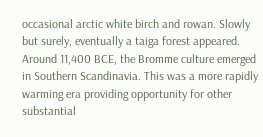occasional arctic white birch and rowan. Slowly but surely, eventually a taiga forest appeared. Around 11,400 BCE, the Bromme culture emerged in Southern Scandinavia. This was a more rapidly warming era providing opportunity for other substantial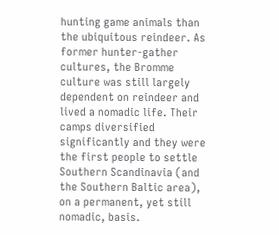hunting game animals than the ubiquitous reindeer. As former hunter-gather cultures, the Bromme culture was still largely dependent on reindeer and lived a nomadic life. Their camps diversified significantly and they were the first people to settle Southern Scandinavia (and the Southern Baltic area), on a permanent, yet still nomadic, basis.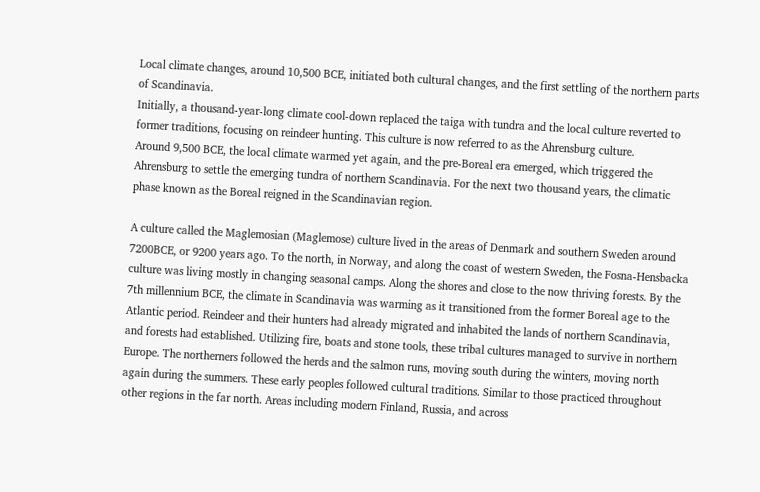Local climate changes, around 10,500 BCE, initiated both cultural changes, and the first settling of the northern parts of Scandinavia.
Initially, a thousand-year-long climate cool-down replaced the taiga with tundra and the local culture reverted to former traditions, focusing on reindeer hunting. This culture is now referred to as the Ahrensburg culture.
Around 9,500 BCE, the local climate warmed yet again, and the pre-Boreal era emerged, which triggered the Ahrensburg to settle the emerging tundra of northern Scandinavia. For the next two thousand years, the climatic phase known as the Boreal reigned in the Scandinavian region.

A culture called the Maglemosian (Maglemose) culture lived in the areas of Denmark and southern Sweden around 7200BCE, or 9200 years ago. To the north, in Norway, and along the coast of western Sweden, the Fosna-Hensbacka culture was living mostly in changing seasonal camps. Along the shores and close to the now thriving forests. By the 7th millennium BCE, the climate in Scandinavia was warming as it transitioned from the former Boreal age to the Atlantic period. Reindeer and their hunters had already migrated and inhabited the lands of northern Scandinavia, and forests had established. Utilizing fire, boats and stone tools, these tribal cultures managed to survive in northern Europe. The northerners followed the herds and the salmon runs, moving south during the winters, moving north again during the summers. These early peoples followed cultural traditions. Similar to those practiced throughout other regions in the far north. Areas including modern Finland, Russia, and across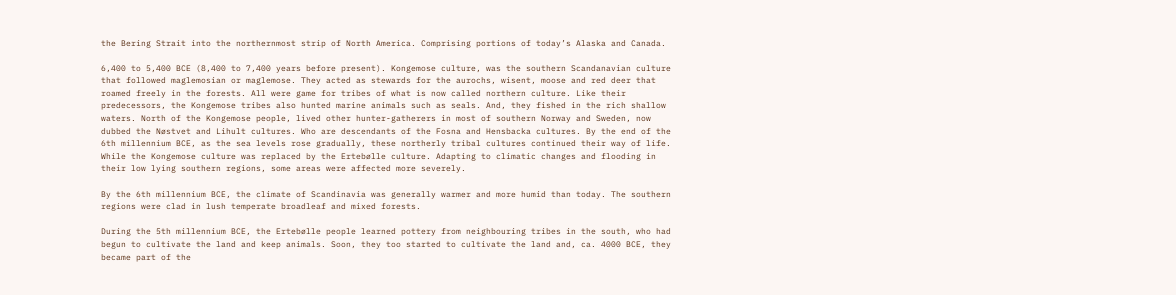the Bering Strait into the northernmost strip of North America. Comprising portions of today’s Alaska and Canada.

6,400 to 5,400 BCE (8,400 to 7,400 years before present). Kongemose culture, was the southern Scandanavian culture that followed maglemosian or maglemose. They acted as stewards for the aurochs, wisent, moose and red deer that roamed freely in the forests. All were game for tribes of what is now called northern culture. Like their predecessors, the Kongemose tribes also hunted marine animals such as seals. And, they fished in the rich shallow waters. North of the Kongemose people, lived other hunter-gatherers in most of southern Norway and Sweden, now dubbed the Nøstvet and Lihult cultures. Who are descendants of the Fosna and Hensbacka cultures. By the end of the 6th millennium BCE, as the sea levels rose gradually, these northerly tribal cultures continued their way of life. While the Kongemose culture was replaced by the Ertebølle culture. Adapting to climatic changes and flooding in their low lying southern regions, some areas were affected more severely.

By the 6th millennium BCE, the climate of Scandinavia was generally warmer and more humid than today. The southern regions were clad in lush temperate broadleaf and mixed forests.

During the 5th millennium BCE, the Ertebølle people learned pottery from neighbouring tribes in the south, who had begun to cultivate the land and keep animals. Soon, they too started to cultivate the land and, ca. 4000 BCE, they became part of the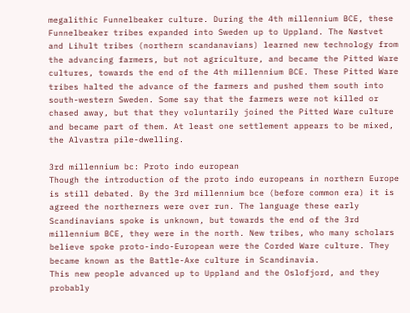megalithic Funnelbeaker culture. During the 4th millennium BCE, these Funnelbeaker tribes expanded into Sweden up to Uppland. The Nøstvet and Lihult tribes (northern scandanavians) learned new technology from the advancing farmers, but not agriculture, and became the Pitted Ware cultures, towards the end of the 4th millennium BCE. These Pitted Ware tribes halted the advance of the farmers and pushed them south into south-western Sweden. Some say that the farmers were not killed or chased away, but that they voluntarily joined the Pitted Ware culture and became part of them. At least one settlement appears to be mixed, the Alvastra pile-dwelling.

3rd millennium bc: Proto indo european
Though the introduction of the proto indo europeans in northern Europe is still debated. By the 3rd millennium bce (before common era) it is agreed the northerners were over run. The language these early Scandinavians spoke is unknown, but towards the end of the 3rd millennium BCE, they were in the north. New tribes, who many scholars believe spoke proto-indo-European were the Corded Ware culture. They became known as the Battle-Axe culture in Scandinavia.
This new people advanced up to Uppland and the Oslofjord, and they probably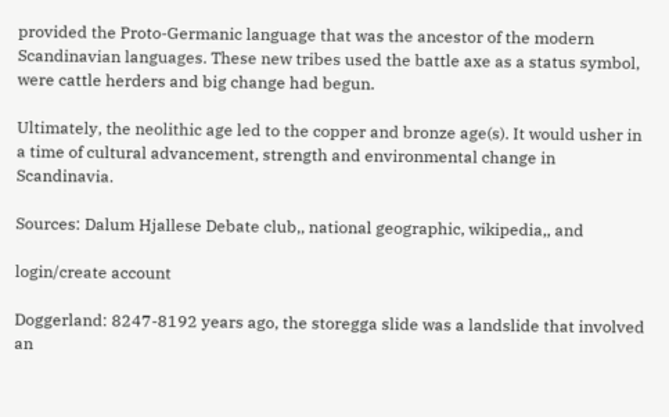provided the Proto-Germanic language that was the ancestor of the modern Scandinavian languages. These new tribes used the battle axe as a status symbol, were cattle herders and big change had begun.

Ultimately, the neolithic age led to the copper and bronze age(s). It would usher in a time of cultural advancement, strength and environmental change in Scandinavia.

Sources: Dalum Hjallese Debate club,, national geographic, wikipedia,, and

login/create account

Doggerland: 8247-8192 years ago, the storegga slide was a landslide that involved an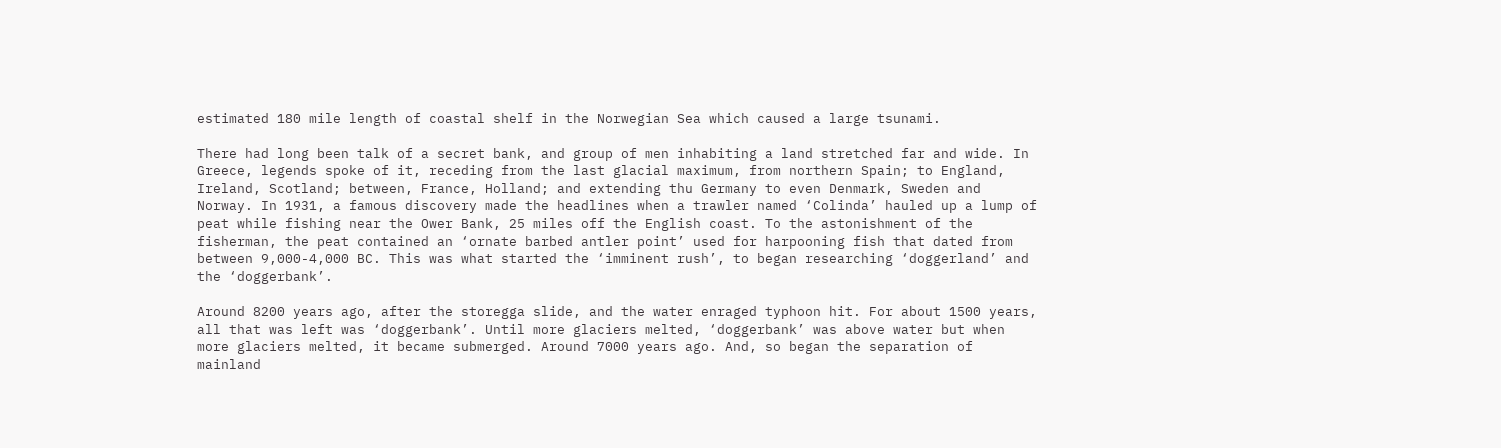estimated 180 mile length of coastal shelf in the Norwegian Sea which caused a large tsunami.

There had long been talk of a secret bank, and group of men inhabiting a land stretched far and wide. In Greece, legends spoke of it, receding from the last glacial maximum, from northern Spain; to England, Ireland, Scotland; between, France, Holland; and extending thu Germany to even Denmark, Sweden and Norway. In 1931, a famous discovery made the headlines when a trawler named ‘Colinda’ hauled up a lump of peat while fishing near the Ower Bank, 25 miles off the English coast. To the astonishment of the fisherman, the peat contained an ‘ornate barbed antler point’ used for harpooning fish that dated from between 9,000-4,000 BC. This was what started the ‘imminent rush’, to began researching ‘doggerland’ and the ‘doggerbank’.

Around 8200 years ago, after the storegga slide, and the water enraged typhoon hit. For about 1500 years, all that was left was ‘doggerbank’. Until more glaciers melted, ‘doggerbank’ was above water but when more glaciers melted, it became submerged. Around 7000 years ago. And, so began the separation of mainland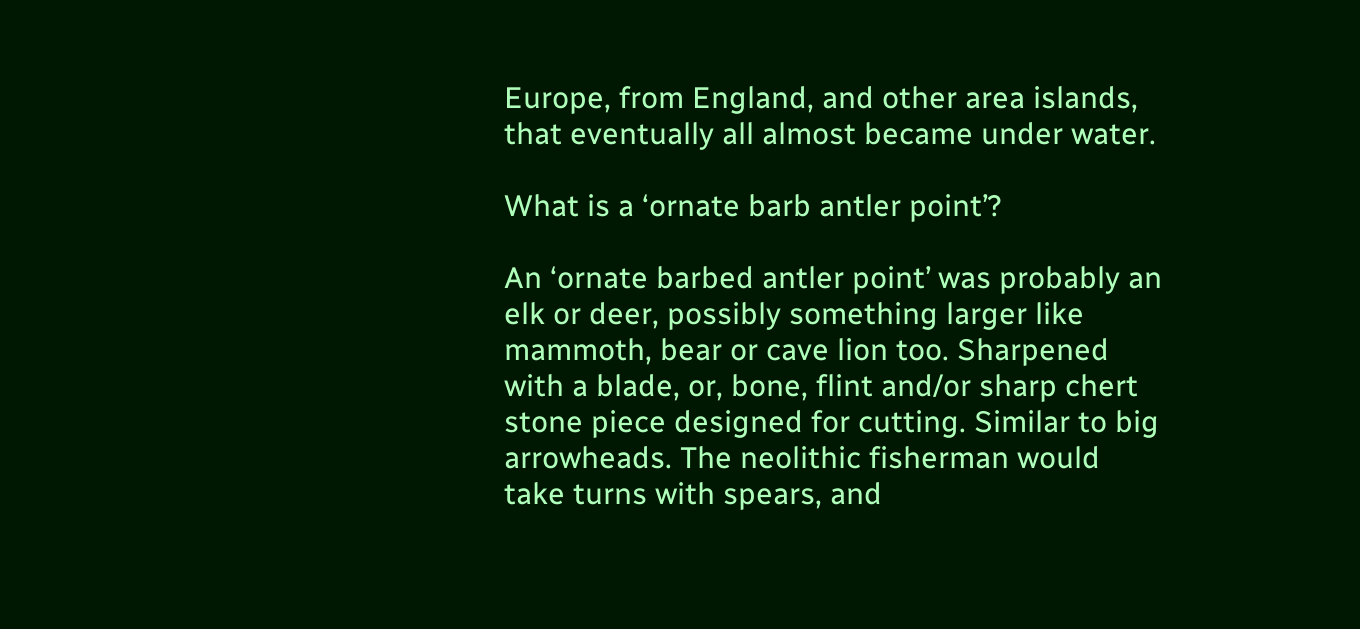Europe, from England, and other area islands, that eventually all almost became under water.

What is a ‘ornate barb antler point’?

An ‘ornate barbed antler point’ was probably an elk or deer, possibly something larger like mammoth, bear or cave lion too. Sharpened with a blade, or, bone, flint and/or sharp chert stone piece designed for cutting. Similar to big arrowheads. The neolithic fisherman would take turns with spears, and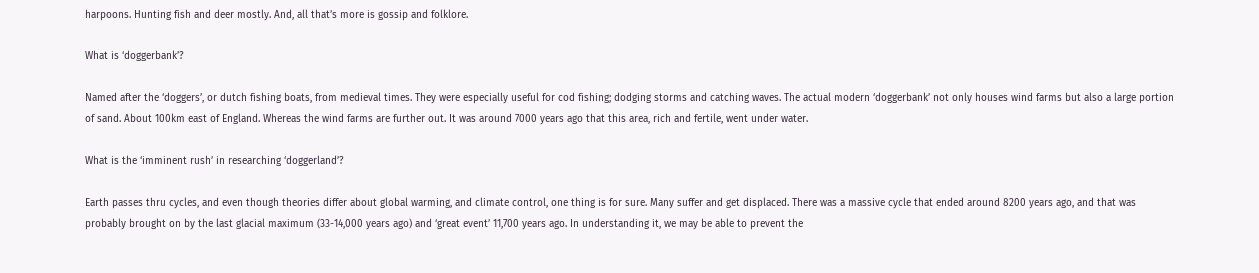harpoons. Hunting fish and deer mostly. And, all that’s more is gossip and folklore.

What is ‘doggerbank’?

Named after the ‘doggers’, or dutch fishing boats, from medieval times. They were especially useful for cod fishing; dodging storms and catching waves. The actual modern ‘doggerbank’ not only houses wind farms but also a large portion of sand. About 100km east of England. Whereas the wind farms are further out. It was around 7000 years ago that this area, rich and fertile, went under water.

What is the ‘imminent rush’ in researching ‘doggerland’?

Earth passes thru cycles, and even though theories differ about global warming, and climate control, one thing is for sure. Many suffer and get displaced. There was a massive cycle that ended around 8200 years ago, and that was probably brought on by the last glacial maximum (33-14,000 years ago) and ‘great event’ 11,700 years ago. In understanding it, we may be able to prevent the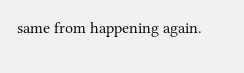same from happening again.